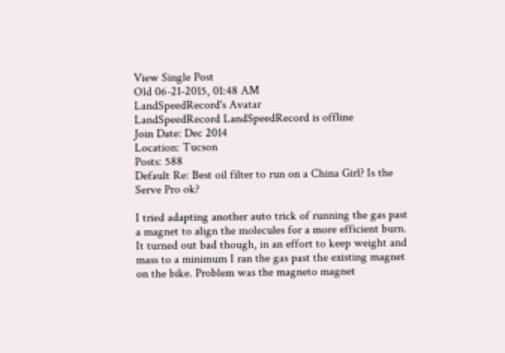View Single Post
Old 06-21-2015, 01:48 AM
LandSpeedRecord's Avatar
LandSpeedRecord LandSpeedRecord is offline
Join Date: Dec 2014
Location: Tucson
Posts: 588
Default Re: Best oil filter to run on a China Girl? Is the Serve Pro ok?

I tried adapting another auto trick of running the gas past a magnet to align the molecules for a more efficient burn. It turned out bad though, in an effort to keep weight and mass to a minimum I ran the gas past the existing magnet on the bike. Problem was the magneto magnet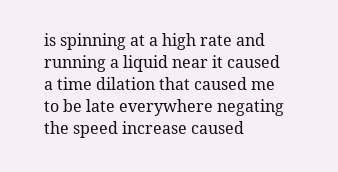is spinning at a high rate and running a liquid near it caused a time dilation that caused me to be late everywhere negating the speed increase caused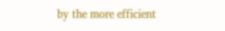by the more efficient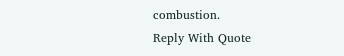combustion.
Reply With Quote